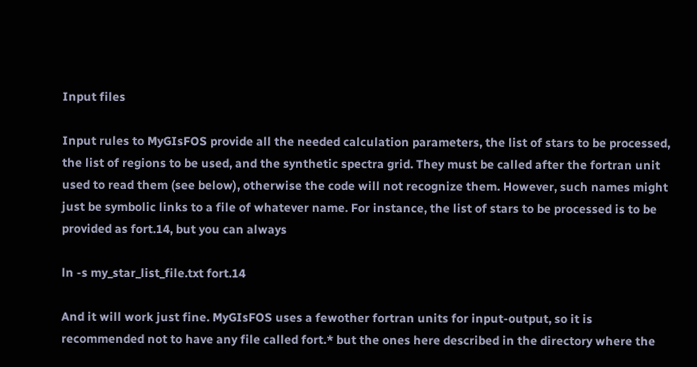Input files

Input rules to MyGIsFOS provide all the needed calculation parameters, the list of stars to be processed, the list of regions to be used, and the synthetic spectra grid. They must be called after the fortran unit used to read them (see below), otherwise the code will not recognize them. However, such names might just be symbolic links to a file of whatever name. For instance, the list of stars to be processed is to be provided as fort.14, but you can always

ln -s my_star_list_file.txt fort.14

And it will work just fine. MyGIsFOS uses a fewother fortran units for input-output, so it is recommended not to have any file called fort.* but the ones here described in the directory where the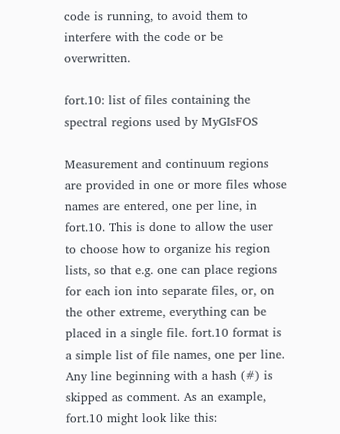code is running, to avoid them to interfere with the code or be overwritten.

fort.10: list of files containing the spectral regions used by MyGIsFOS

Measurement and continuum regions are provided in one or more files whose names are entered, one per line, in fort.10. This is done to allow the user to choose how to organize his region lists, so that e.g. one can place regions for each ion into separate files, or, on the other extreme, everything can be placed in a single file. fort.10 format is a simple list of file names, one per line. Any line beginning with a hash (#) is skipped as comment. As an example, fort.10 might look like this: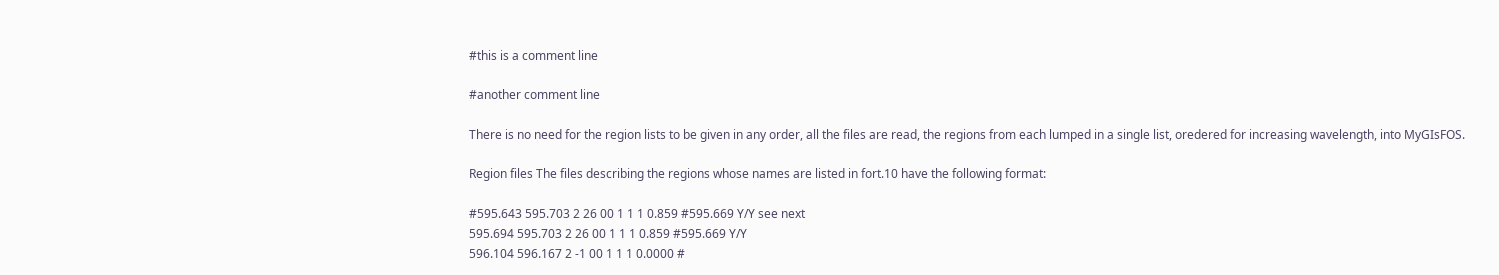#this is a comment line

#another comment line

There is no need for the region lists to be given in any order, all the files are read, the regions from each lumped in a single list, oredered for increasing wavelength, into MyGIsFOS.

Region files The files describing the regions whose names are listed in fort.10 have the following format:

#595.643 595.703 2 26 00 1 1 1 0.859 #595.669 Y/Y see next
595.694 595.703 2 26 00 1 1 1 0.859 #595.669 Y/Y
596.104 596.167 2 -1 00 1 1 1 0.0000 #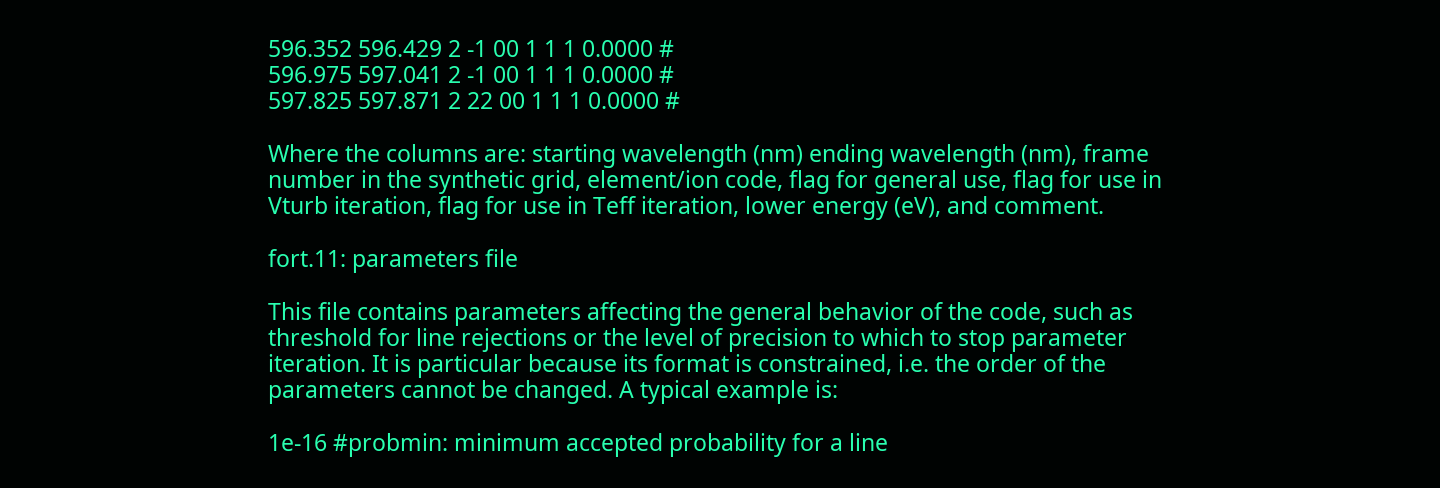596.352 596.429 2 -1 00 1 1 1 0.0000 #
596.975 597.041 2 -1 00 1 1 1 0.0000 #
597.825 597.871 2 22 00 1 1 1 0.0000 #

Where the columns are: starting wavelength (nm) ending wavelength (nm), frame number in the synthetic grid, element/ion code, flag for general use, flag for use in Vturb iteration, flag for use in Teff iteration, lower energy (eV), and comment.

fort.11: parameters file

This file contains parameters affecting the general behavior of the code, such as threshold for line rejections or the level of precision to which to stop parameter iteration. It is particular because its format is constrained, i.e. the order of the parameters cannot be changed. A typical example is:

1e-16 #probmin: minimum accepted probability for a line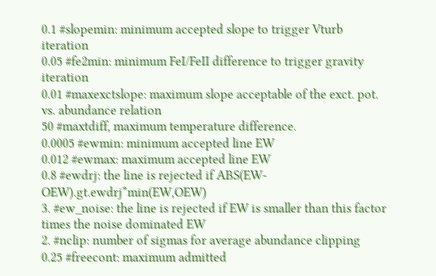0.1 #slopemin: minimum accepted slope to trigger Vturb iteration
0.05 #fe2min: minimum FeI/FeII difference to trigger gravity iteration
0.01 #maxexctslope: maximum slope acceptable of the exct. pot. vs. abundance relation
50 #maxtdiff, maximum temperature difference.
0.0005 #ewmin: minimum accepted line EW
0.012 #ewmax: maximum accepted line EW
0.8 #ewdrj: the line is rejected if ABS(EW-OEW).gt.ewdrj*min(EW,OEW)
3. #ew_noise: the line is rejected if EW is smaller than this factor times the noise dominated EW
2. #nclip: number of sigmas for average abundance clipping
0.25 #freecont: maximum admitted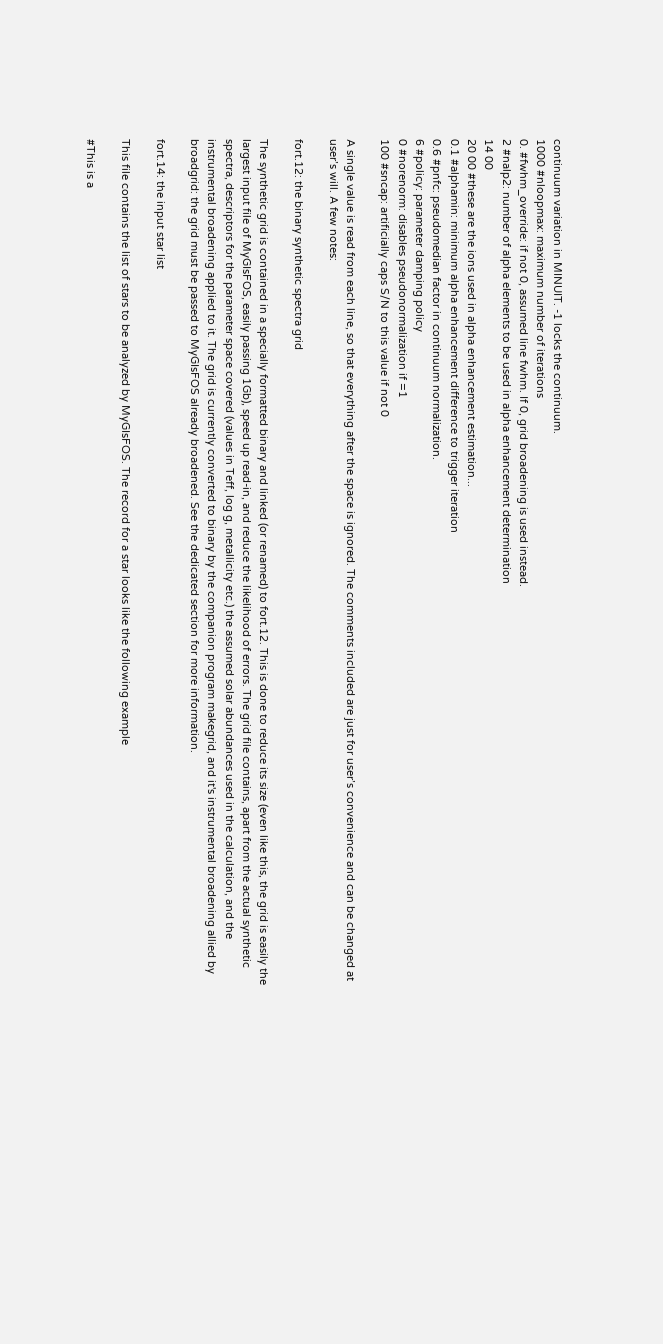continuum variation in MINUIT. -1 locks the continuum.
1000 #nloopmax: maximum number of iterations
0. #fwhm_override: if not 0, assumed line fwhm. If 0, grid broadening is used instead.
2 #nalp2: number of alpha elements to be used in alpha enhancement determination
14 00
20 00 #these are the ions used in alpha enhancement estimation...
0.1 #alphamin: minimum alpha enhancement difference to trigger iteration
0.6 #pnfc: pseudomedian factor in continuum normalization.
6 #policy: parameter damping policy
0 #norenorm: disables pseudonormalization if =1
100 #sncap: artificially caps S/N to this value if not 0

A single value is read from each line, so that everything after the space is ignored. The comments included are just for user’s convenience and can be changed at user’s will. A few notes:

fort.12: the binary synthetic spectra grid

The synthetic grid is contained in a specially formatted binary and linked (or renamed) to fort.12. This is done to reduce its size (even like this, the grid is easily the largest input file of MyGIsFOS, easily passing 1Gb), speed up read-in, and reduce the likelihood of errors. The grid file contains, apart from the actual synthetic spectra, descriptors for the parameter space covered (values in Teff, log g, metallicity etc.) the assumed solar abundances used in the calculation, and the instrumental broadening applied to it. The grid is currently converted to binary by the companion program makegrid, and it's instrumental broadening allied by broadgrid: the grid must be passed to MyGIsFOS already broadened. See the dedicated section for more information.

fort.14: the input star list

This file contains the list of stars to be analyzed by MyGIsFOS. The record for a star looks like the following example

#This is a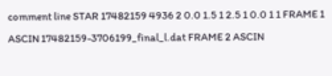comment line STAR 17482159 4936 2 0.0 1.5 1 2.5 1 0.0 1 1 FRAME 1 ASCIN 17482159-3706199_final_l.dat FRAME 2 ASCIN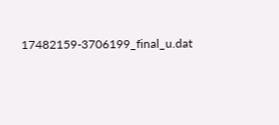17482159-3706199_final_u.dat